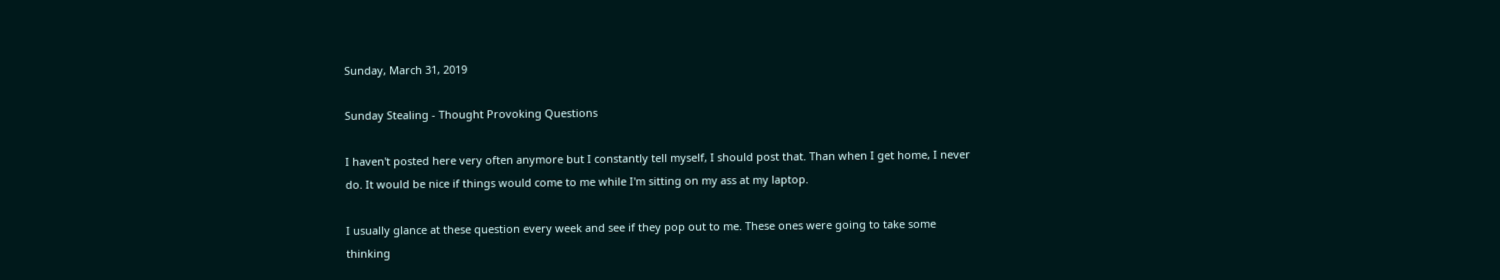Sunday, March 31, 2019

Sunday Stealing - Thought Provoking Questions

I haven't posted here very often anymore but I constantly tell myself, I should post that. Than when I get home, I never do. It would be nice if things would come to me while I'm sitting on my ass at my laptop.

I usually glance at these question every week and see if they pop out to me. These ones were going to take some thinking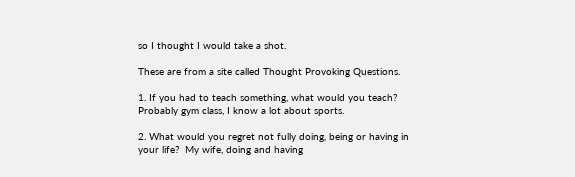so I thought I would take a shot.

These are from a site called Thought Provoking Questions.

1. If you had to teach something, what would you teach?  Probably gym class, I know a lot about sports.

2. What would you regret not fully doing, being or having in your life?  My wife, doing and having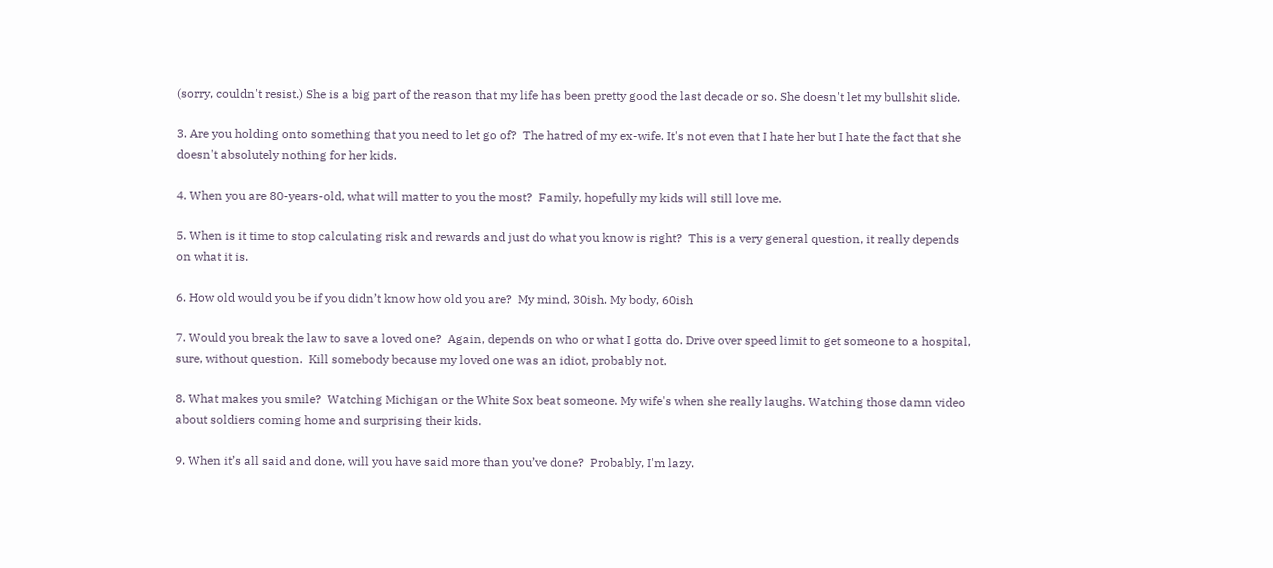(sorry, couldn't resist.) She is a big part of the reason that my life has been pretty good the last decade or so. She doesn't let my bullshit slide.

3. Are you holding onto something that you need to let go of?  The hatred of my ex-wife. It's not even that I hate her but I hate the fact that she doesn't absolutely nothing for her kids.

4. When you are 80-years-old, what will matter to you the most?  Family, hopefully my kids will still love me.

5. When is it time to stop calculating risk and rewards and just do what you know is right?  This is a very general question, it really depends on what it is.

6. How old would you be if you didn’t know how old you are?  My mind, 30ish. My body, 60ish

7. Would you break the law to save a loved one?  Again, depends on who or what I gotta do. Drive over speed limit to get someone to a hospital, sure, without question.  Kill somebody because my loved one was an idiot, probably not.

8. What makes you smile?  Watching Michigan or the White Sox beat someone. My wife's when she really laughs. Watching those damn video about soldiers coming home and surprising their kids.

9. When it’s all said and done, will you have said more than you’ve done?  Probably, I'm lazy.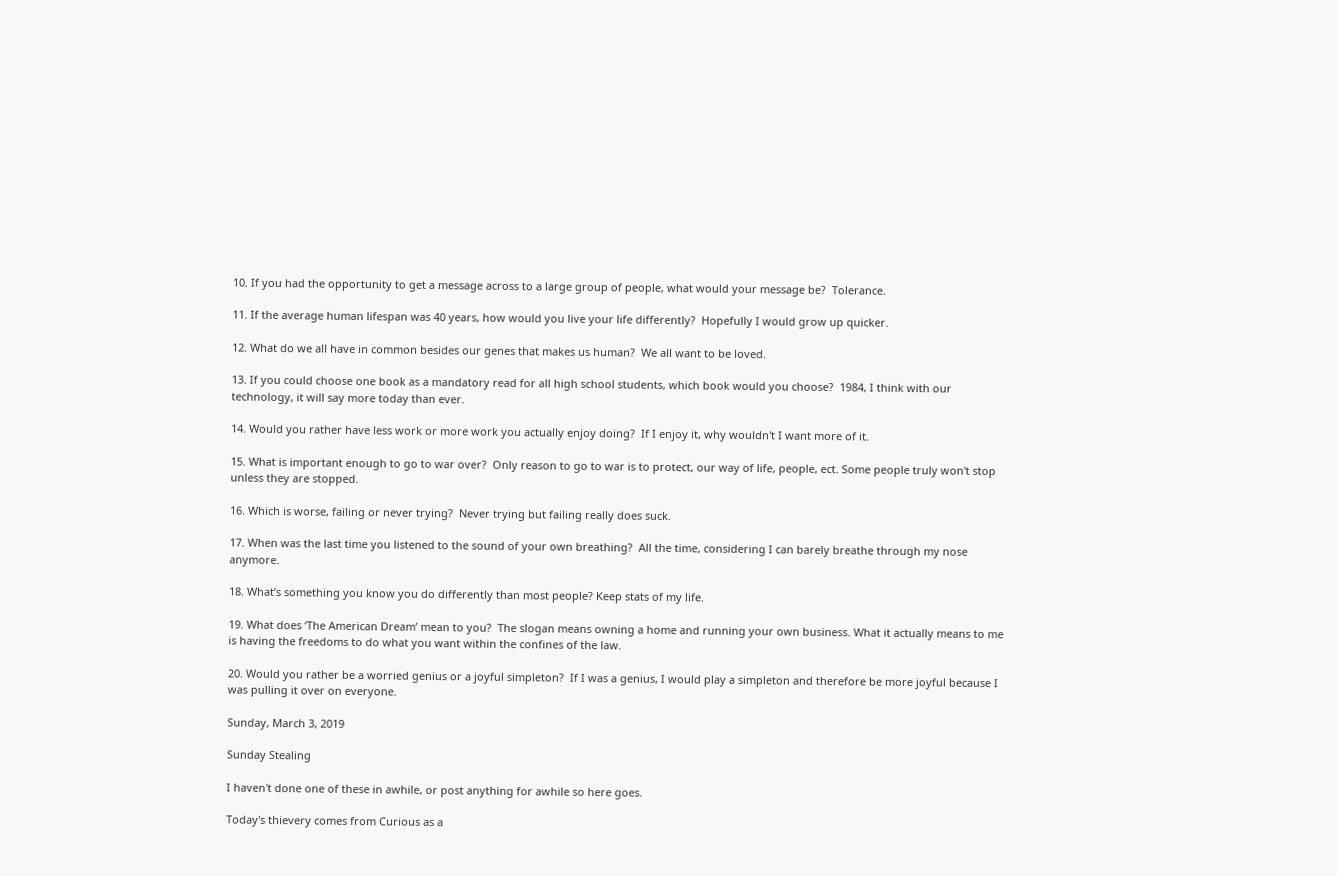10. If you had the opportunity to get a message across to a large group of people, what would your message be?  Tolerance.

11. If the average human lifespan was 40 years, how would you live your life differently?  Hopefully I would grow up quicker.

12. What do we all have in common besides our genes that makes us human?  We all want to be loved.

13. If you could choose one book as a mandatory read for all high school students, which book would you choose?  1984, I think with our technology, it will say more today than ever.

14. Would you rather have less work or more work you actually enjoy doing?  If I enjoy it, why wouldn't I want more of it.

15. What is important enough to go to war over?  Only reason to go to war is to protect, our way of life, people, ect. Some people truly won't stop unless they are stopped.

16. Which is worse, failing or never trying?  Never trying but failing really does suck.

17. When was the last time you listened to the sound of your own breathing?  All the time, considering I can barely breathe through my nose anymore.

18. What’s something you know you do differently than most people? Keep stats of my life.

19. What does ‘The American Dream’ mean to you?  The slogan means owning a home and running your own business. What it actually means to me is having the freedoms to do what you want within the confines of the law.

20. Would you rather be a worried genius or a joyful simpleton?  If I was a genius, I would play a simpleton and therefore be more joyful because I was pulling it over on everyone.

Sunday, March 3, 2019

Sunday Stealing

I haven't done one of these in awhile, or post anything for awhile so here goes.

Today's thievery comes from Curious as a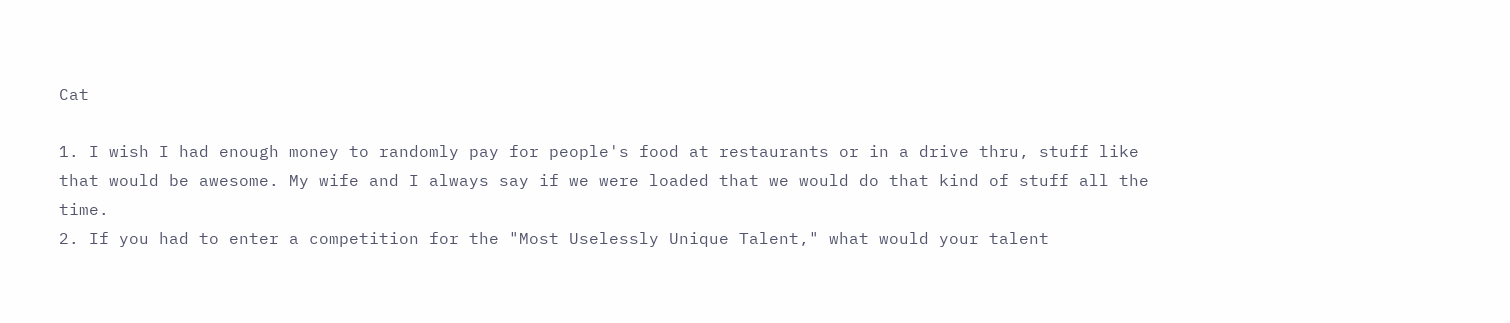Cat

1. I wish I had enough money to randomly pay for people's food at restaurants or in a drive thru, stuff like that would be awesome. My wife and I always say if we were loaded that we would do that kind of stuff all the time.
2. If you had to enter a competition for the "Most Uselessly Unique Talent," what would your talent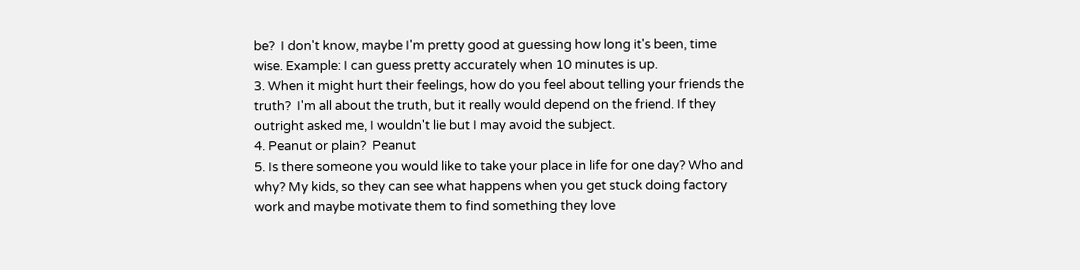be?  I don't know, maybe I'm pretty good at guessing how long it's been, time wise. Example: I can guess pretty accurately when 10 minutes is up.
3. When it might hurt their feelings, how do you feel about telling your friends the truth?  I'm all about the truth, but it really would depend on the friend. If they outright asked me, I wouldn't lie but I may avoid the subject.
4. Peanut or plain?  Peanut
5. Is there someone you would like to take your place in life for one day? Who and why? My kids, so they can see what happens when you get stuck doing factory work and maybe motivate them to find something they love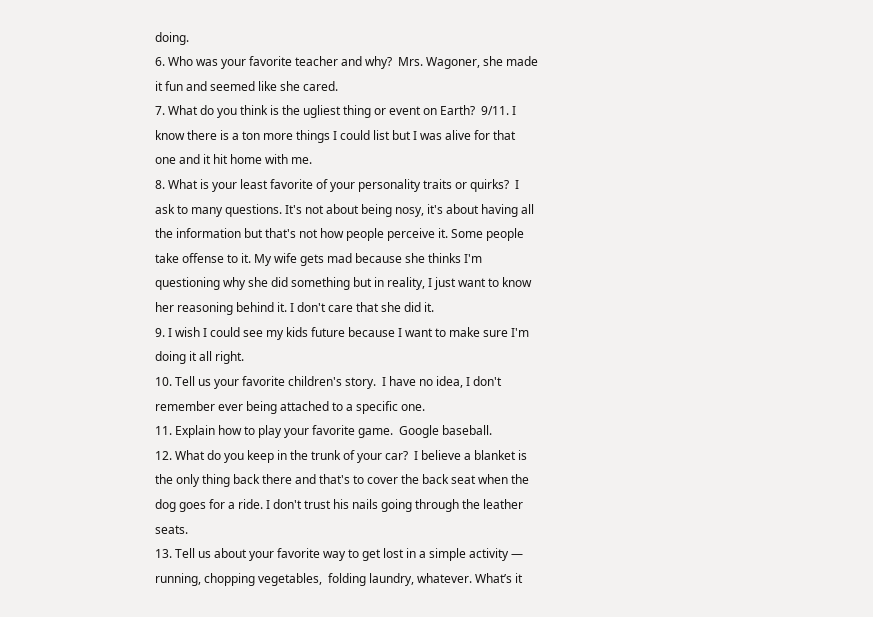doing.
6. Who was your favorite teacher and why?  Mrs. Wagoner, she made it fun and seemed like she cared.
7. What do you think is the ugliest thing or event on Earth?  9/11. I know there is a ton more things I could list but I was alive for that one and it hit home with me.
8. What is your least favorite of your personality traits or quirks?  I ask to many questions. It's not about being nosy, it's about having all the information but that's not how people perceive it. Some people take offense to it. My wife gets mad because she thinks I'm questioning why she did something but in reality, I just want to know her reasoning behind it. I don't care that she did it.
9. I wish I could see my kids future because I want to make sure I'm doing it all right.
10. Tell us your favorite children's story.  I have no idea, I don't remember ever being attached to a specific one.
11. Explain how to play your favorite game.  Google baseball.
12. What do you keep in the trunk of your car?  I believe a blanket is the only thing back there and that's to cover the back seat when the dog goes for a ride. I don't trust his nails going through the leather seats.
13. Tell us about your favorite way to get lost in a simple activity — running, chopping vegetables,  folding laundry, whatever. What’s it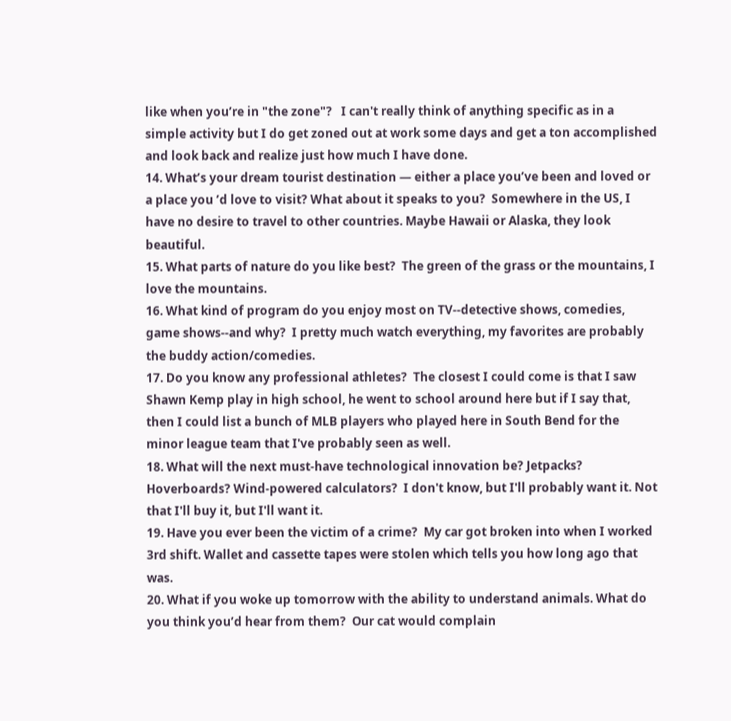like when you’re in "the zone"?   I can't really think of anything specific as in a simple activity but I do get zoned out at work some days and get a ton accomplished and look back and realize just how much I have done.
14. What’s your dream tourist destination — either a place you’ve been and loved or a place you ’d love to visit? What about it speaks to you?  Somewhere in the US, I have no desire to travel to other countries. Maybe Hawaii or Alaska, they look beautiful.
15. What parts of nature do you like best?  The green of the grass or the mountains, I love the mountains.
16. What kind of program do you enjoy most on TV--detective shows, comedies, game shows--and why?  I pretty much watch everything, my favorites are probably the buddy action/comedies.
17. Do you know any professional athletes?  The closest I could come is that I saw Shawn Kemp play in high school, he went to school around here but if I say that, then I could list a bunch of MLB players who played here in South Bend for the minor league team that I've probably seen as well.
18. What will the next must-have technological innovation be? Jetpacks? Hoverboards? Wind-powered calculators?  I don't know, but I'll probably want it. Not that I'll buy it, but I'll want it.
19. Have you ever been the victim of a crime?  My car got broken into when I worked 3rd shift. Wallet and cassette tapes were stolen which tells you how long ago that was.
20. What if you woke up tomorrow with the ability to understand animals. What do you think you’d hear from them?  Our cat would complain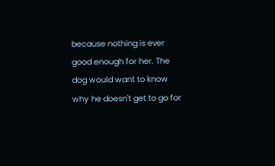because nothing is ever good enough for her. The dog would want to know why he doesn't get to go for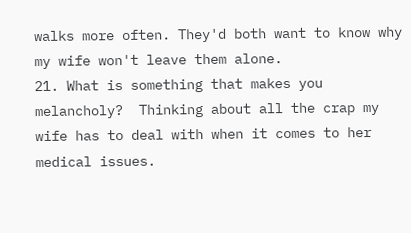walks more often. They'd both want to know why my wife won't leave them alone.
21. What is something that makes you melancholy?  Thinking about all the crap my wife has to deal with when it comes to her medical issues.